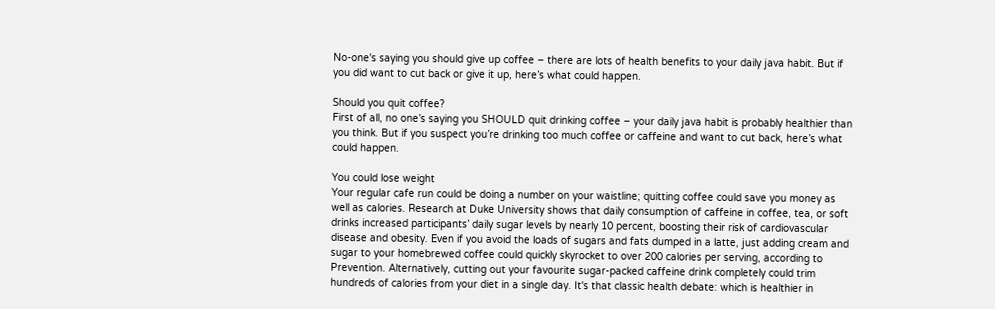No-one's saying you should give up coffee – there are lots of health benefits to your daily java habit. But if you did want to cut back or give it up, here’s what could happen.

Should you quit coffee?
First of all, no one’s saying you SHOULD quit drinking coffee – your daily java habit is probably healthier than you think. But if you suspect you’re drinking too much coffee or caffeine and want to cut back, here’s what could happen.

You could lose weight
Your regular cafe run could be doing a number on your waistline; quitting coffee could save you money as well as calories. Research at Duke University shows that daily consumption of caffeine in coffee, tea, or soft drinks increased participants’ daily sugar levels by nearly 10 percent, boosting their risk of cardiovascular disease and obesity. Even if you avoid the loads of sugars and fats dumped in a latte, just adding cream and sugar to your homebrewed coffee could quickly skyrocket to over 200 calories per serving, according to Prevention. Alternatively, cutting out your favourite sugar-packed caffeine drink completely could trim hundreds of calories from your diet in a single day. It's that classic health debate: which is healthier in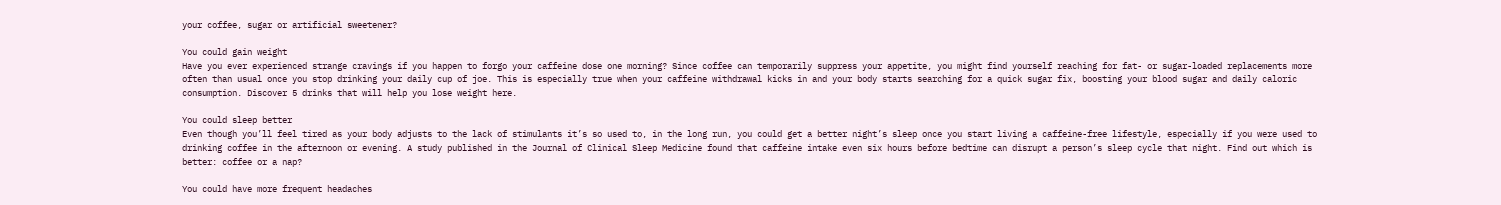your coffee, sugar or artificial sweetener?

You could gain weight
Have you ever experienced strange cravings if you happen to forgo your caffeine dose one morning? Since coffee can temporarily suppress your appetite, you might find yourself reaching for fat- or sugar-loaded replacements more often than usual once you stop drinking your daily cup of joe. This is especially true when your caffeine withdrawal kicks in and your body starts searching for a quick sugar fix, boosting your blood sugar and daily caloric consumption. Discover 5 drinks that will help you lose weight here.

You could sleep better
Even though you’ll feel tired as your body adjusts to the lack of stimulants it’s so used to, in the long run, you could get a better night’s sleep once you start living a caffeine-free lifestyle, especially if you were used to drinking coffee in the afternoon or evening. A study published in the Journal of Clinical Sleep Medicine found that caffeine intake even six hours before bedtime can disrupt a person’s sleep cycle that night. Find out which is better: coffee or a nap?

You could have more frequent headaches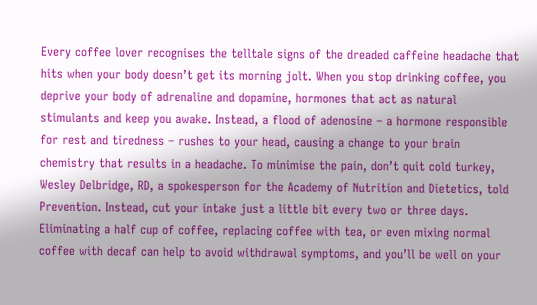Every coffee lover recognises the telltale signs of the dreaded caffeine headache that hits when your body doesn’t get its morning jolt. When you stop drinking coffee, you deprive your body of adrenaline and dopamine, hormones that act as natural stimulants and keep you awake. Instead, a flood of adenosine – a hormone responsible for rest and tiredness – rushes to your head, causing a change to your brain chemistry that results in a headache. To minimise the pain, don’t quit cold turkey, Wesley Delbridge, RD, a spokesperson for the Academy of Nutrition and Dietetics, told Prevention. Instead, cut your intake just a little bit every two or three days. Eliminating a half cup of coffee, replacing coffee with tea, or even mixing normal coffee with decaf can help to avoid withdrawal symptoms, and you’ll be well on your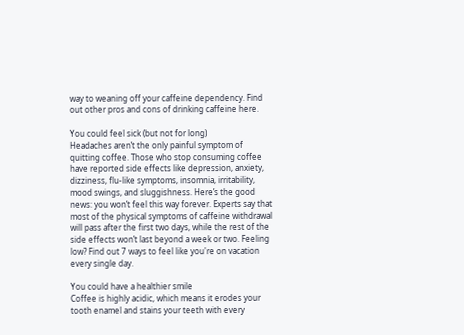way to weaning off your caffeine dependency. Find out other pros and cons of drinking caffeine here.

You could feel sick (but not for long)
Headaches aren’t the only painful symptom of quitting coffee. Those who stop consuming coffee have reported side effects like depression, anxiety, dizziness, flu-like symptoms, insomnia, irritability, mood swings, and sluggishness. Here’s the good news: you won’t feel this way forever. Experts say that most of the physical symptoms of caffeine withdrawal will pass after the first two days, while the rest of the side effects won’t last beyond a week or two. Feeling low? Find out 7 ways to feel like you're on vacation every single day.

You could have a healthier smile
Coffee is highly acidic, which means it erodes your tooth enamel and stains your teeth with every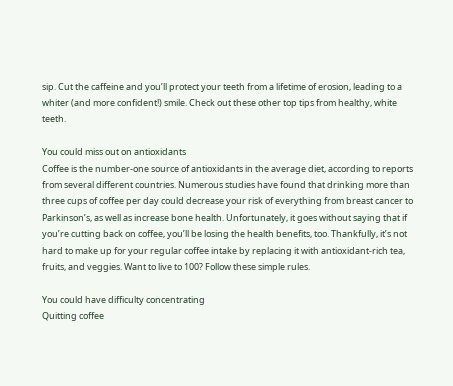sip. Cut the caffeine and you’ll protect your teeth from a lifetime of erosion, leading to a whiter (and more confident!) smile. Check out these other top tips from healthy, white teeth.

You could miss out on antioxidants
Coffee is the number-one source of antioxidants in the average diet, according to reports from several different countries. Numerous studies have found that drinking more than three cups of coffee per day could decrease your risk of everything from breast cancer to Parkinson’s, as well as increase bone health. Unfortunately, it goes without saying that if you’re cutting back on coffee, you’ll be losing the health benefits, too. Thankfully, it’s not hard to make up for your regular coffee intake by replacing it with antioxidant-rich tea, fruits, and veggies. Want to live to 100? Follow these simple rules.

You could have difficulty concentrating
Quitting coffee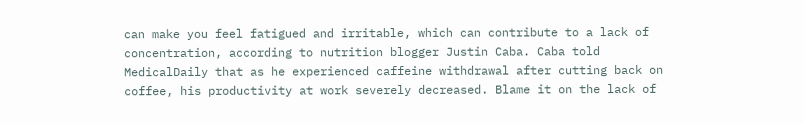can make you feel fatigued and irritable, which can contribute to a lack of concentration, according to nutrition blogger Justin Caba. Caba told MedicalDaily that as he experienced caffeine withdrawal after cutting back on coffee, his productivity at work severely decreased. Blame it on the lack of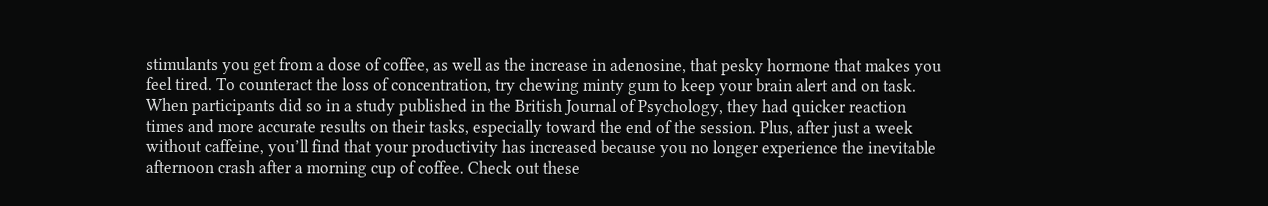stimulants you get from a dose of coffee, as well as the increase in adenosine, that pesky hormone that makes you feel tired. To counteract the loss of concentration, try chewing minty gum to keep your brain alert and on task. When participants did so in a study published in the British Journal of Psychology, they had quicker reaction times and more accurate results on their tasks, especially toward the end of the session. Plus, after just a week without caffeine, you’ll find that your productivity has increased because you no longer experience the inevitable afternoon crash after a morning cup of coffee. Check out these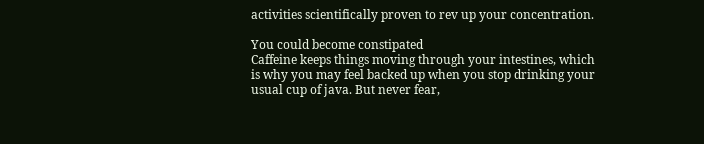activities scientifically proven to rev up your concentration.

You could become constipated
Caffeine keeps things moving through your intestines, which is why you may feel backed up when you stop drinking your usual cup of java. But never fear,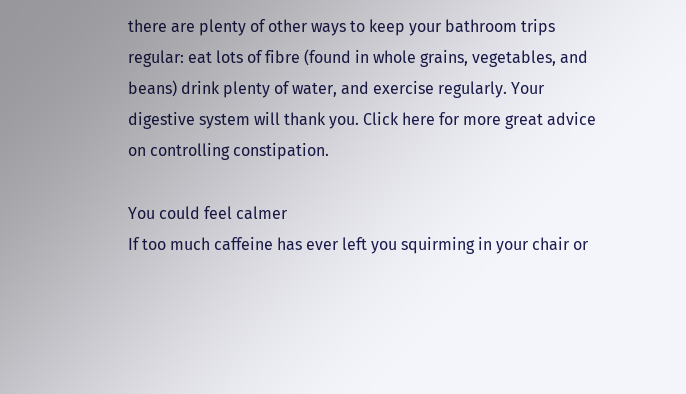there are plenty of other ways to keep your bathroom trips regular: eat lots of fibre (found in whole grains, vegetables, and beans) drink plenty of water, and exercise regularly. Your digestive system will thank you. Click here for more great advice on controlling constipation.

You could feel calmer
If too much caffeine has ever left you squirming in your chair or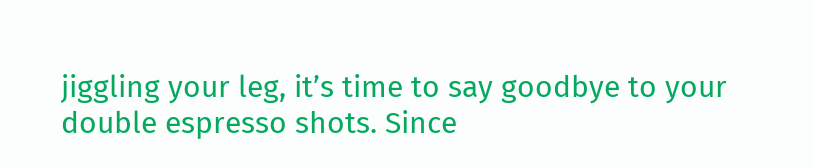jiggling your leg, it’s time to say goodbye to your double espresso shots. Since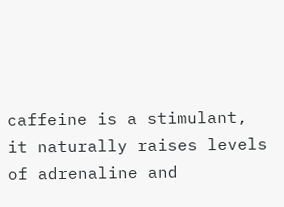caffeine is a stimulant, it naturally raises levels of adrenaline and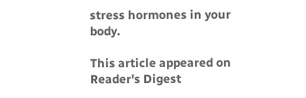stress hormones in your body.

This article appeared on Reader's Digest